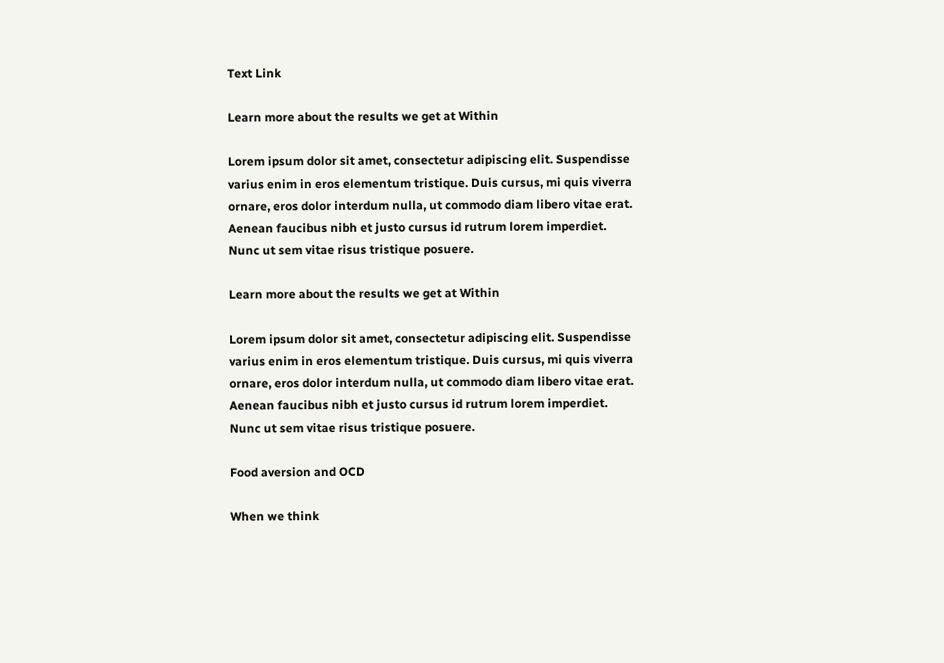Text Link

Learn more about the results we get at Within

Lorem ipsum dolor sit amet, consectetur adipiscing elit. Suspendisse varius enim in eros elementum tristique. Duis cursus, mi quis viverra ornare, eros dolor interdum nulla, ut commodo diam libero vitae erat. Aenean faucibus nibh et justo cursus id rutrum lorem imperdiet. Nunc ut sem vitae risus tristique posuere.

Learn more about the results we get at Within

Lorem ipsum dolor sit amet, consectetur adipiscing elit. Suspendisse varius enim in eros elementum tristique. Duis cursus, mi quis viverra ornare, eros dolor interdum nulla, ut commodo diam libero vitae erat. Aenean faucibus nibh et justo cursus id rutrum lorem imperdiet. Nunc ut sem vitae risus tristique posuere.

Food aversion and OCD

When we think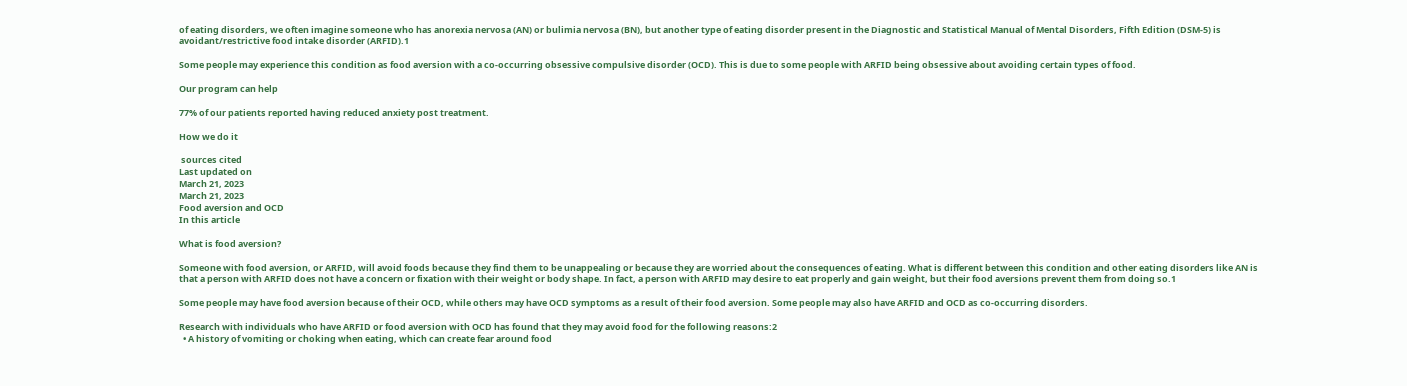of eating disorders, we often imagine someone who has anorexia nervosa (AN) or bulimia nervosa (BN), but another type of eating disorder present in the Diagnostic and Statistical Manual of Mental Disorders, Fifth Edition (DSM-5) is avoidant/restrictive food intake disorder (ARFID).1

Some people may experience this condition as food aversion with a co-occurring obsessive compulsive disorder (OCD). This is due to some people with ARFID being obsessive about avoiding certain types of food.

Our program can help

77% of our patients reported having reduced anxiety post treatment.

How we do it

 sources cited
Last updated on
March 21, 2023
March 21, 2023
Food aversion and OCD
In this article

What is food aversion?

Someone with food aversion, or ARFID, will avoid foods because they find them to be unappealing or because they are worried about the consequences of eating. What is different between this condition and other eating disorders like AN is that a person with ARFID does not have a concern or fixation with their weight or body shape. In fact, a person with ARFID may desire to eat properly and gain weight, but their food aversions prevent them from doing so.1

Some people may have food aversion because of their OCD, while others may have OCD symptoms as a result of their food aversion. Some people may also have ARFID and OCD as co-occurring disorders.

Research with individuals who have ARFID or food aversion with OCD has found that they may avoid food for the following reasons:2
  • A history of vomiting or choking when eating, which can create fear around food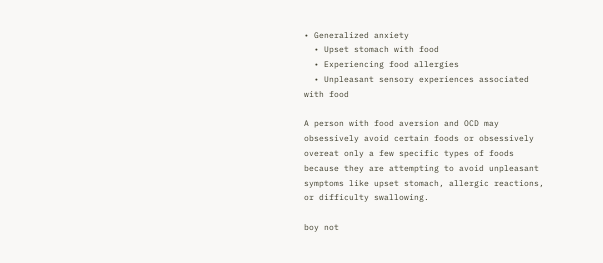• Generalized anxiety
  • Upset stomach with food
  • Experiencing food allergies
  • Unpleasant sensory experiences associated with food

A person with food aversion and OCD may obsessively avoid certain foods or obsessively overeat only a few specific types of foods because they are attempting to avoid unpleasant symptoms like upset stomach, allergic reactions, or difficulty swallowing.

boy not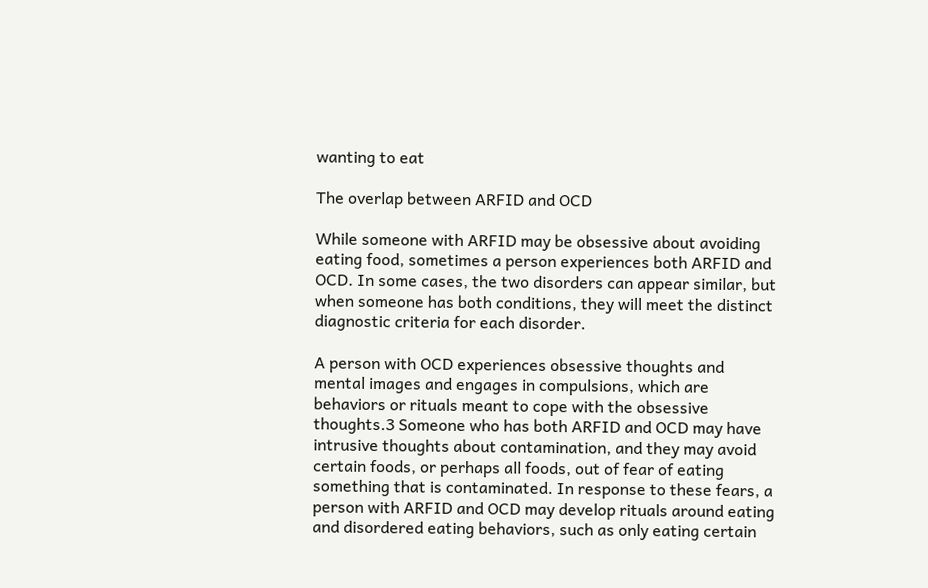wanting to eat

The overlap between ARFID and OCD

While someone with ARFID may be obsessive about avoiding eating food, sometimes a person experiences both ARFID and OCD. In some cases, the two disorders can appear similar, but when someone has both conditions, they will meet the distinct diagnostic criteria for each disorder.

A person with OCD experiences obsessive thoughts and mental images and engages in compulsions, which are behaviors or rituals meant to cope with the obsessive thoughts.3 Someone who has both ARFID and OCD may have intrusive thoughts about contamination, and they may avoid certain foods, or perhaps all foods, out of fear of eating something that is contaminated. In response to these fears, a person with ARFID and OCD may develop rituals around eating and disordered eating behaviors, such as only eating certain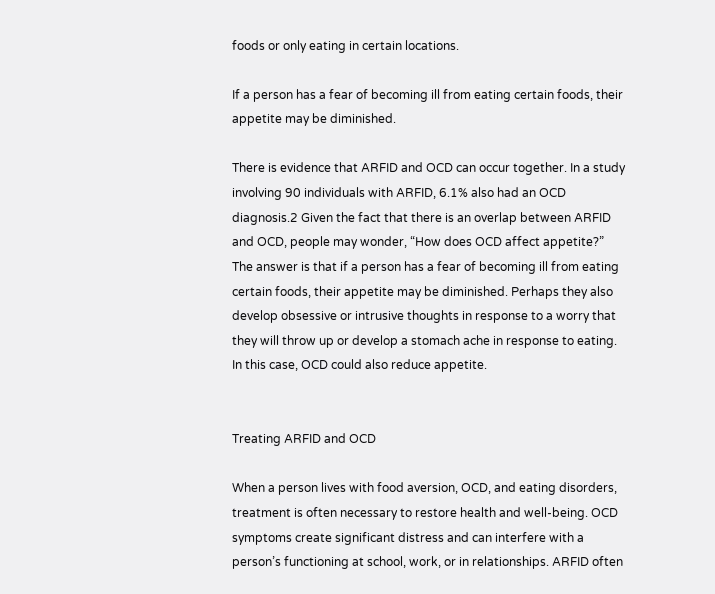foods or only eating in certain locations.

If a person has a fear of becoming ill from eating certain foods, their appetite may be diminished.

There is evidence that ARFID and OCD can occur together. In a study involving 90 individuals with ARFID, 6.1% also had an OCD diagnosis.2 Given the fact that there is an overlap between ARFID and OCD, people may wonder, “How does OCD affect appetite?” The answer is that if a person has a fear of becoming ill from eating certain foods, their appetite may be diminished. Perhaps they also develop obsessive or intrusive thoughts in response to a worry that they will throw up or develop a stomach ache in response to eating. In this case, OCD could also reduce appetite.


Treating ARFID and OCD

When a person lives with food aversion, OCD, and eating disorders, treatment is often necessary to restore health and well-being. OCD symptoms create significant distress and can interfere with a person’s functioning at school, work, or in relationships. ARFID often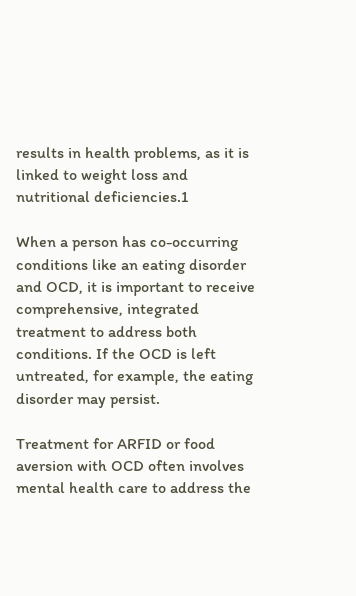results in health problems, as it is linked to weight loss and nutritional deficiencies.1

When a person has co-occurring conditions like an eating disorder and OCD, it is important to receive comprehensive, integrated treatment to address both conditions. If the OCD is left untreated, for example, the eating disorder may persist.

Treatment for ARFID or food aversion with OCD often involves mental health care to address the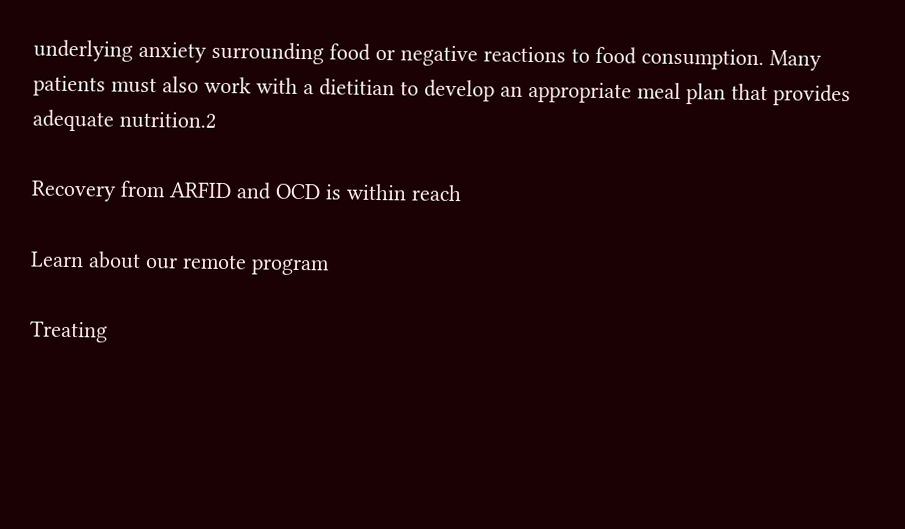underlying anxiety surrounding food or negative reactions to food consumption. Many patients must also work with a dietitian to develop an appropriate meal plan that provides adequate nutrition.2

Recovery from ARFID and OCD is within reach

Learn about our remote program

Treating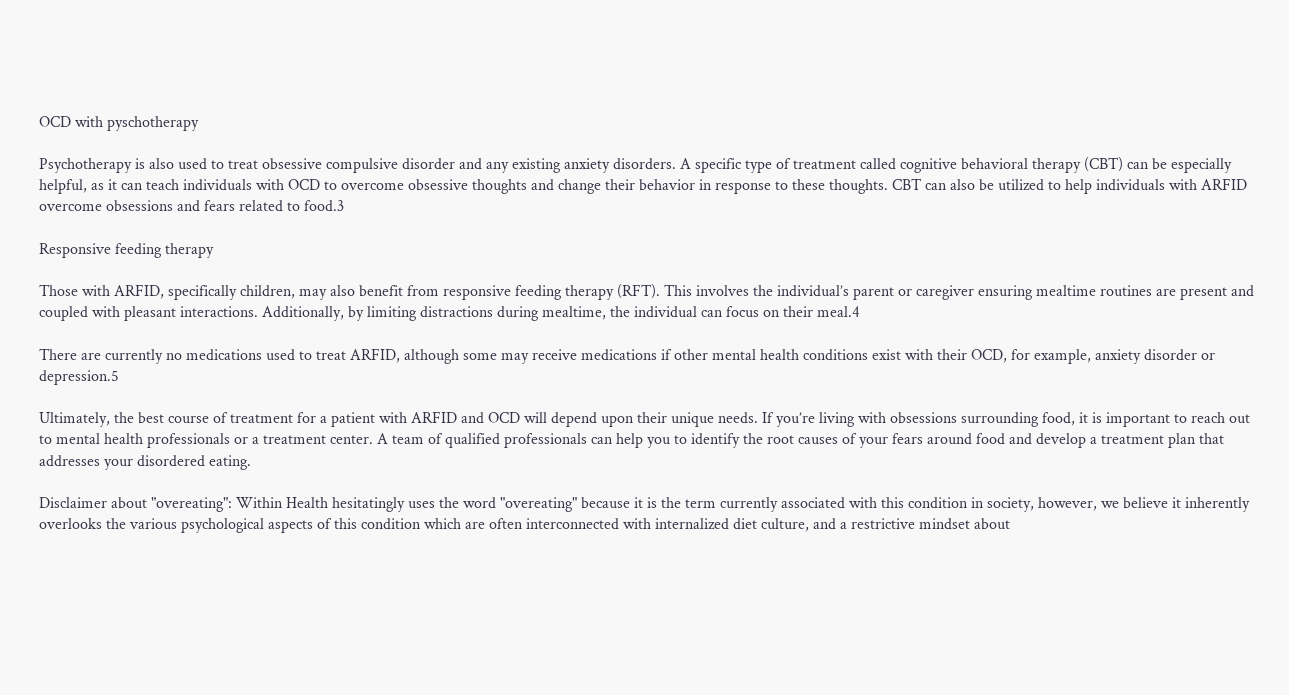OCD with pyschotherapy

Psychotherapy is also used to treat obsessive compulsive disorder and any existing anxiety disorders. A specific type of treatment called cognitive behavioral therapy (CBT) can be especially helpful, as it can teach individuals with OCD to overcome obsessive thoughts and change their behavior in response to these thoughts. CBT can also be utilized to help individuals with ARFID overcome obsessions and fears related to food.3

Responsive feeding therapy

Those with ARFID, specifically children, may also benefit from responsive feeding therapy (RFT). This involves the individual’s parent or caregiver ensuring mealtime routines are present and coupled with pleasant interactions. Additionally, by limiting distractions during mealtime, the individual can focus on their meal.4

There are currently no medications used to treat ARFID, although some may receive medications if other mental health conditions exist with their OCD, for example, anxiety disorder or depression.5

Ultimately, the best course of treatment for a patient with ARFID and OCD will depend upon their unique needs. If you’re living with obsessions surrounding food, it is important to reach out to mental health professionals or a treatment center. A team of qualified professionals can help you to identify the root causes of your fears around food and develop a treatment plan that addresses your disordered eating.

Disclaimer about "overeating": Within Health hesitatingly uses the word "overeating" because it is the term currently associated with this condition in society, however, we believe it inherently overlooks the various psychological aspects of this condition which are often interconnected with internalized diet culture, and a restrictive mindset about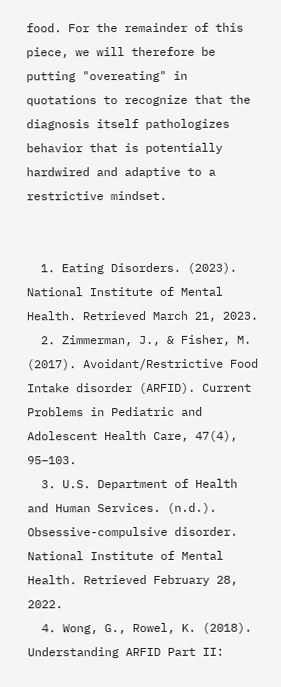food. For the remainder of this piece, we will therefore be putting "overeating" in quotations to recognize that the diagnosis itself pathologizes behavior that is potentially hardwired and adaptive to a restrictive mindset.


  1. Eating Disorders. (2023). National Institute of Mental Health. Retrieved March 21, 2023.
  2. Zimmerman, J., & Fisher, M. (2017). Avoidant/Restrictive Food Intake disorder (ARFID). Current Problems in Pediatric and Adolescent Health Care, 47(4), 95–103.
  3. U.S. Department of Health and Human Services. (n.d.). Obsessive-compulsive disorder. National Institute of Mental Health. Retrieved February 28, 2022.
  4. Wong, G., Rowel, K. (2018). Understanding ARFID Part II: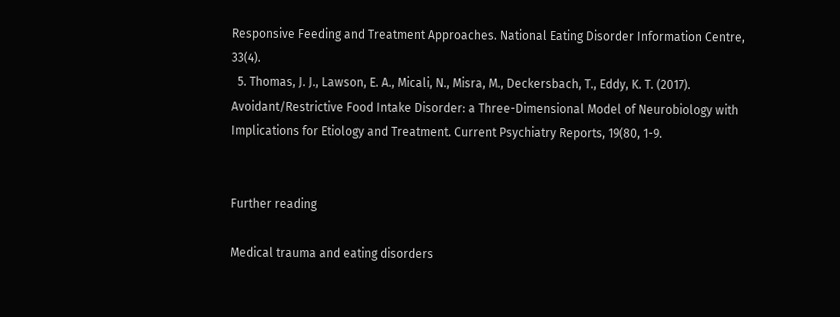Responsive Feeding and Treatment Approaches. National Eating Disorder Information Centre, 33(4).
  5. Thomas, J. J., Lawson, E. A., Micali, N., Misra, M., Deckersbach, T., Eddy, K. T. (2017). Avoidant/Restrictive Food Intake Disorder: a Three-Dimensional Model of Neurobiology with Implications for Etiology and Treatment. Current Psychiatry Reports, 19(80, 1-9.


Further reading

Medical trauma and eating disorders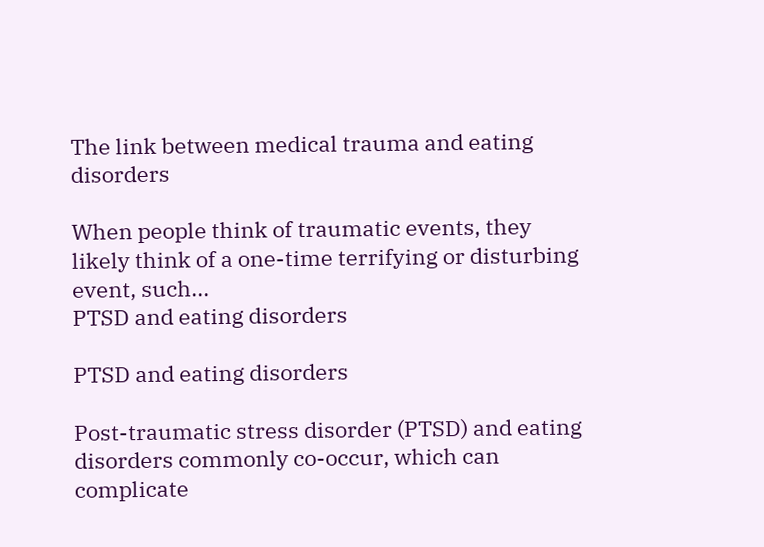The link between medical trauma and eating disorders

When people think of traumatic events, they likely think of a one-time terrifying or disturbing event, such...
PTSD and eating disorders

PTSD and eating disorders

Post-traumatic stress disorder (PTSD) and eating disorders commonly co-occur, which can complicate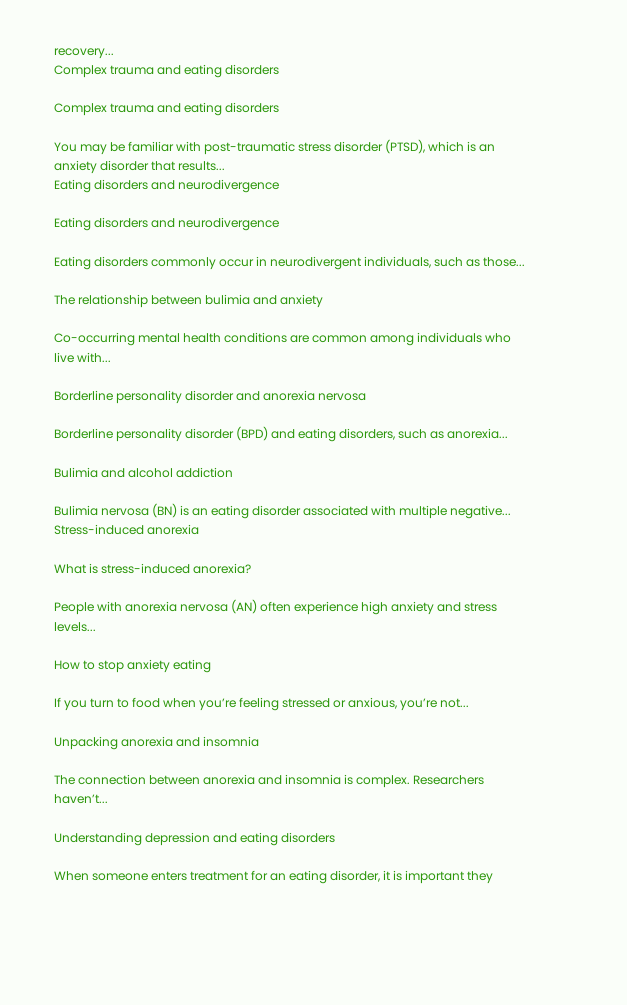recovery...
Complex trauma and eating disorders

Complex trauma and eating disorders

You may be familiar with post-traumatic stress disorder (PTSD), which is an anxiety disorder that results...
Eating disorders and neurodivergence

Eating disorders and neurodivergence

Eating disorders commonly occur in neurodivergent individuals, such as those...

The relationship between bulimia and anxiety

Co-occurring mental health conditions are common among individuals who live with...

Borderline personality disorder and anorexia nervosa

Borderline personality disorder (BPD) and eating disorders, such as anorexia...

Bulimia and alcohol addiction

Bulimia nervosa (BN) is an eating disorder associated with multiple negative...
Stress-induced anorexia

What is stress-induced anorexia?

People with anorexia nervosa (AN) often experience high anxiety and stress levels...

How to stop anxiety eating

If you turn to food when you’re feeling stressed or anxious, you’re not...

Unpacking anorexia and insomnia

The connection between anorexia and insomnia is complex. Researchers haven’t...

Understanding depression and eating disorders

When someone enters treatment for an eating disorder, it is important they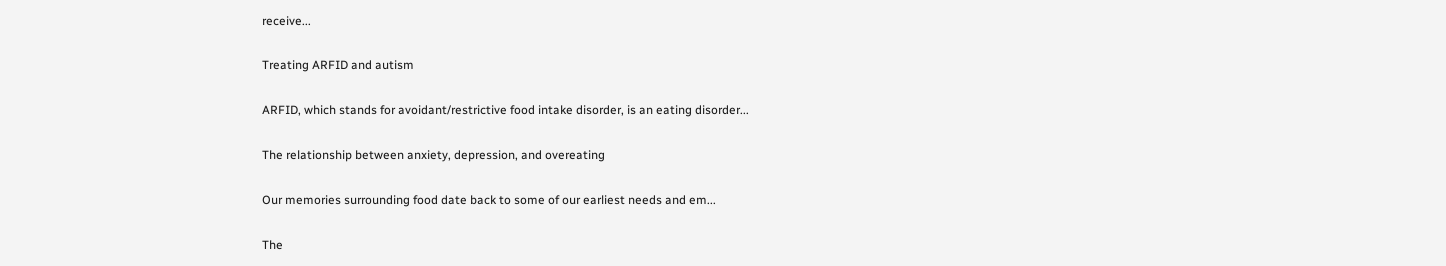receive...

Treating ARFID and autism

ARFID, which stands for avoidant/restrictive food intake disorder, is an eating disorder...

The relationship between anxiety, depression, and overeating

Our memories surrounding food date back to some of our earliest needs and em...

The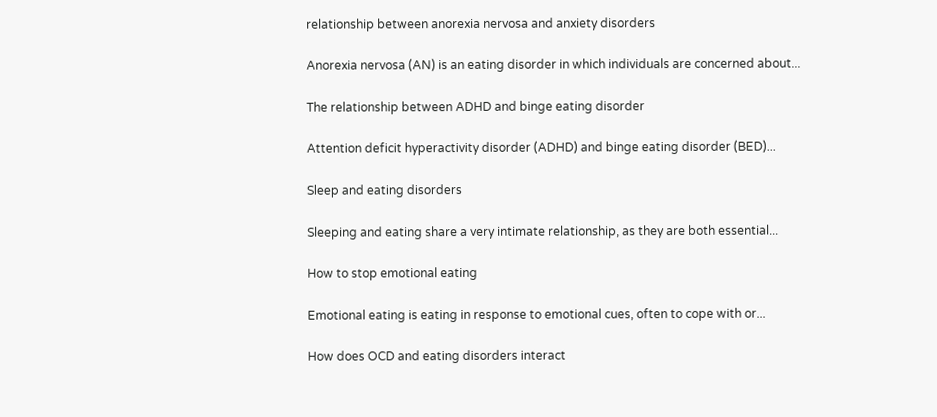relationship between anorexia nervosa and anxiety disorders

Anorexia nervosa (AN) is an eating disorder in which individuals are concerned about...

The relationship between ADHD and binge eating disorder

Attention deficit hyperactivity disorder (ADHD) and binge eating disorder (BED)...

Sleep and eating disorders

Sleeping and eating share a very intimate relationship, as they are both essential...

How to stop emotional eating

Emotional eating is eating in response to emotional cues, often to cope with or...

How does OCD and eating disorders interact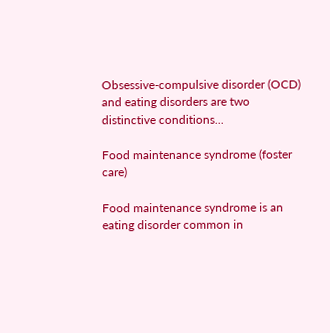Obsessive-compulsive disorder (OCD) and eating disorders are two distinctive conditions...

Food maintenance syndrome (foster care)

Food maintenance syndrome is an eating disorder common in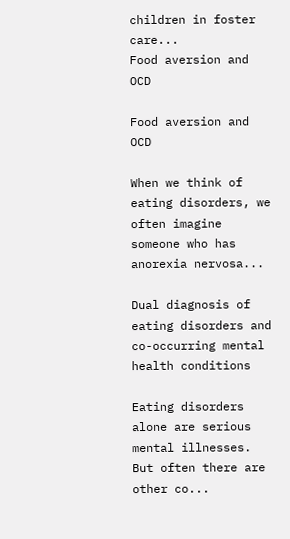children in foster care...
Food aversion and OCD

Food aversion and OCD

When we think of eating disorders, we often imagine someone who has anorexia nervosa...

Dual diagnosis of eating disorders and co-occurring mental health conditions

Eating disorders alone are serious mental illnesses. But often there are other co...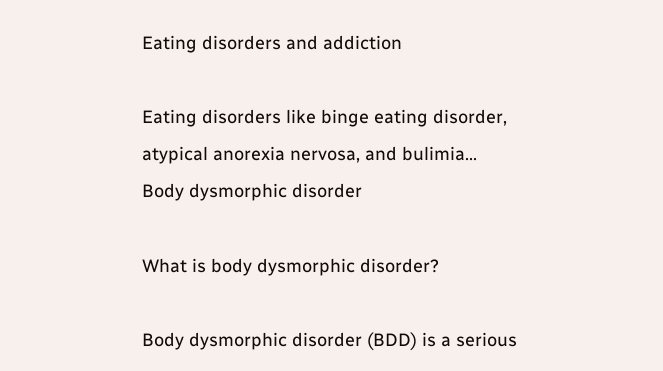Eating disorders and addiction

Eating disorders like binge eating disorder, atypical anorexia nervosa, and bulimia...
Body dysmorphic disorder

What is body dysmorphic disorder?

Body dysmorphic disorder (BDD) is a serious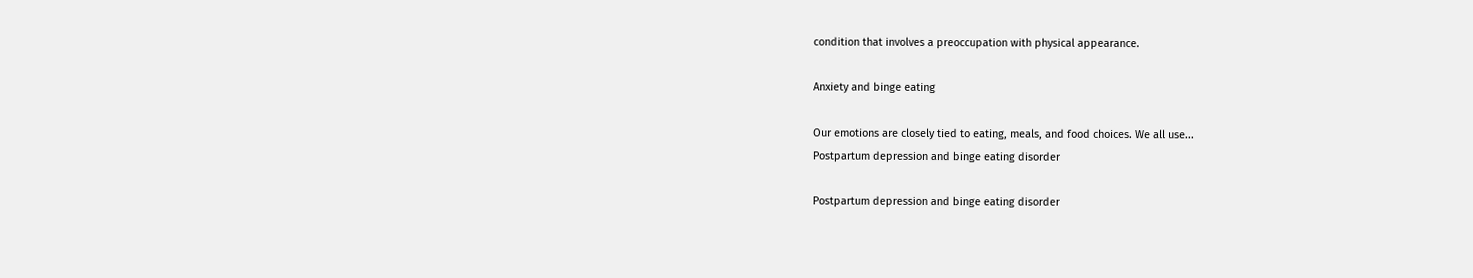condition that involves a preoccupation with physical appearance.

Anxiety and binge eating

Our emotions are closely tied to eating, meals, and food choices. We all use...
Postpartum depression and binge eating disorder

Postpartum depression and binge eating disorder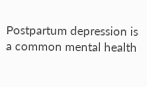Postpartum depression is a common mental health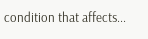condition that affects...